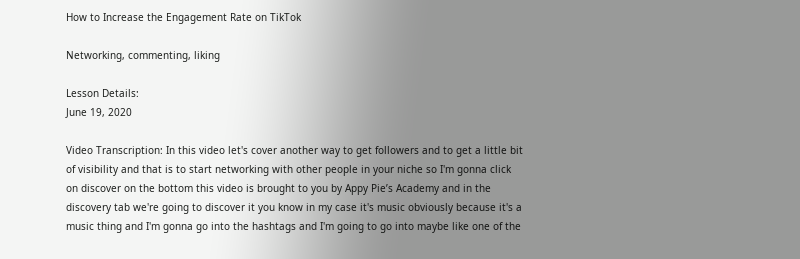How to Increase the Engagement Rate on TikTok

Networking, commenting, liking

Lesson Details:
June 19, 2020

Video Transcription: In this video let's cover another way to get followers and to get a little bit of visibility and that is to start networking with other people in your niche so I'm gonna click on discover on the bottom this video is brought to you by Appy Pie’s Academy and in the discovery tab we're going to discover it you know in my case it's music obviously because it's a music thing and I'm gonna go into the hashtags and I'm going to go into maybe like one of the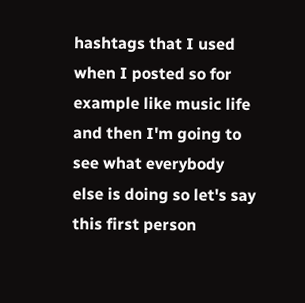hashtags that I used when I posted so for example like music life and then I'm going to see what everybody else is doing so let's say this first person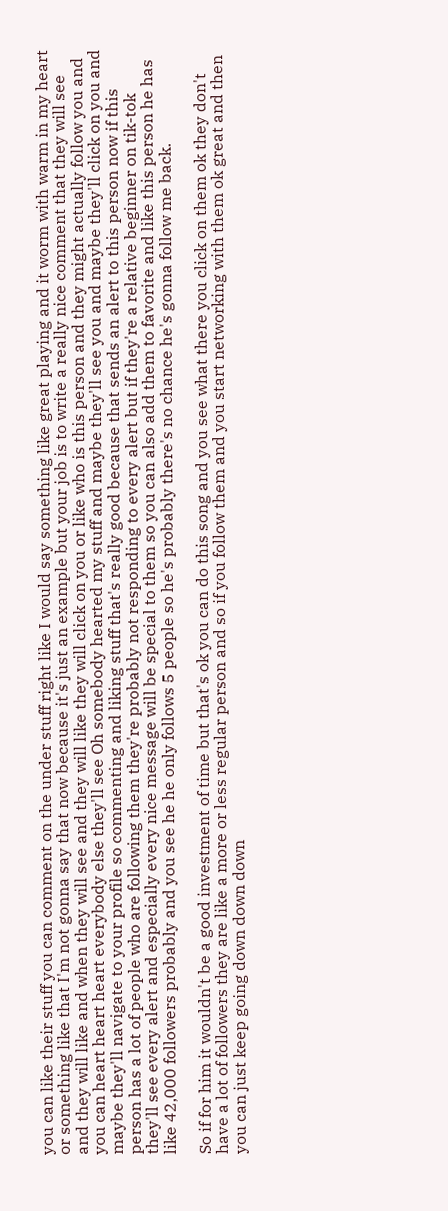you can like their stuff you can comment on the under stuff right like I would say something like great playing and it worm with warm in my heart or something like that I'm not gonna say that now because it's just an example but your job is to write a really nice comment that they will see and they will like and when they will see and they will like they will click on you or like who is this person and they might actually follow you and you can heart heart heart everybody else they'll see Oh somebody hearted my stuff and maybe they'll see you and maybe they'll click on you and maybe they'll navigate to your profile so commenting and liking stuff that's really good because that sends an alert to this person now if this person has a lot of people who are following them they're probably not responding to every alert but if they're a relative beginner on tik-tok they'll see every alert and especially every nice message will be special to them so you can also add them to favorite and like this person he has like 42,000 followers probably and you see he he only follows 5 people so he's probably there's no chance he's gonna follow me back.

So if for him it wouldn't be a good investment of time but that's ok you can do this song and you see what there you click on them ok they don't have a lot of followers they are like a more or less regular person and so if you follow them and you start networking with them ok great and then you can just keep going down down down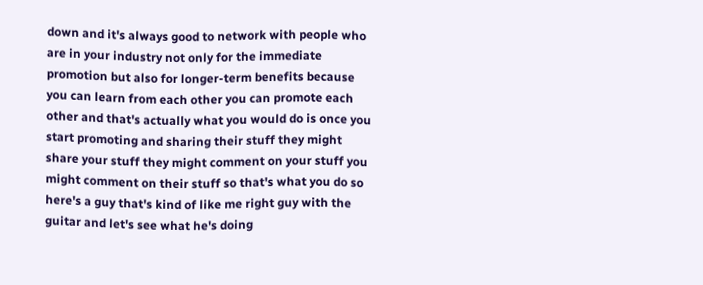down and it's always good to network with people who are in your industry not only for the immediate promotion but also for longer-term benefits because you can learn from each other you can promote each other and that's actually what you would do is once you start promoting and sharing their stuff they might share your stuff they might comment on your stuff you might comment on their stuff so that's what you do so here's a guy that's kind of like me right guy with the guitar and let's see what he's doing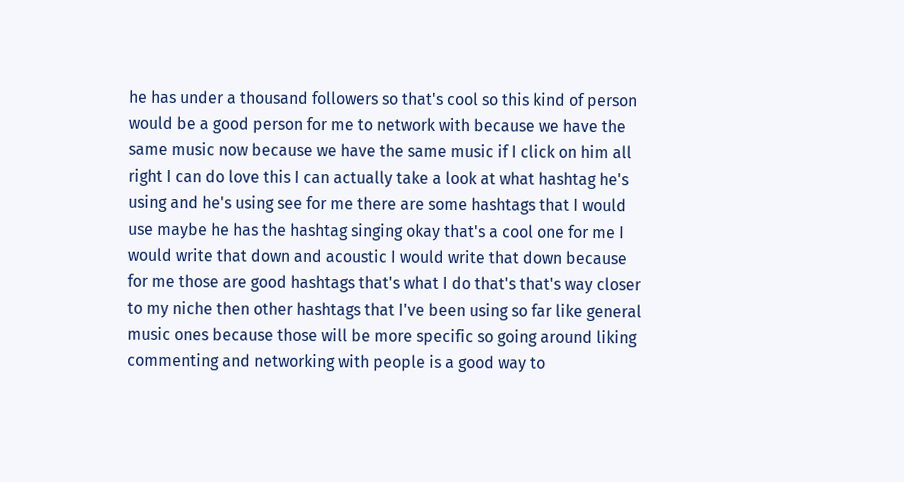he has under a thousand followers so that's cool so this kind of person would be a good person for me to network with because we have the same music now because we have the same music if I click on him all right I can do love this I can actually take a look at what hashtag he's using and he's using see for me there are some hashtags that I would use maybe he has the hashtag singing okay that's a cool one for me I would write that down and acoustic I would write that down because for me those are good hashtags that's what I do that's that's way closer to my niche then other hashtags that I've been using so far like general music ones because those will be more specific so going around liking commenting and networking with people is a good way to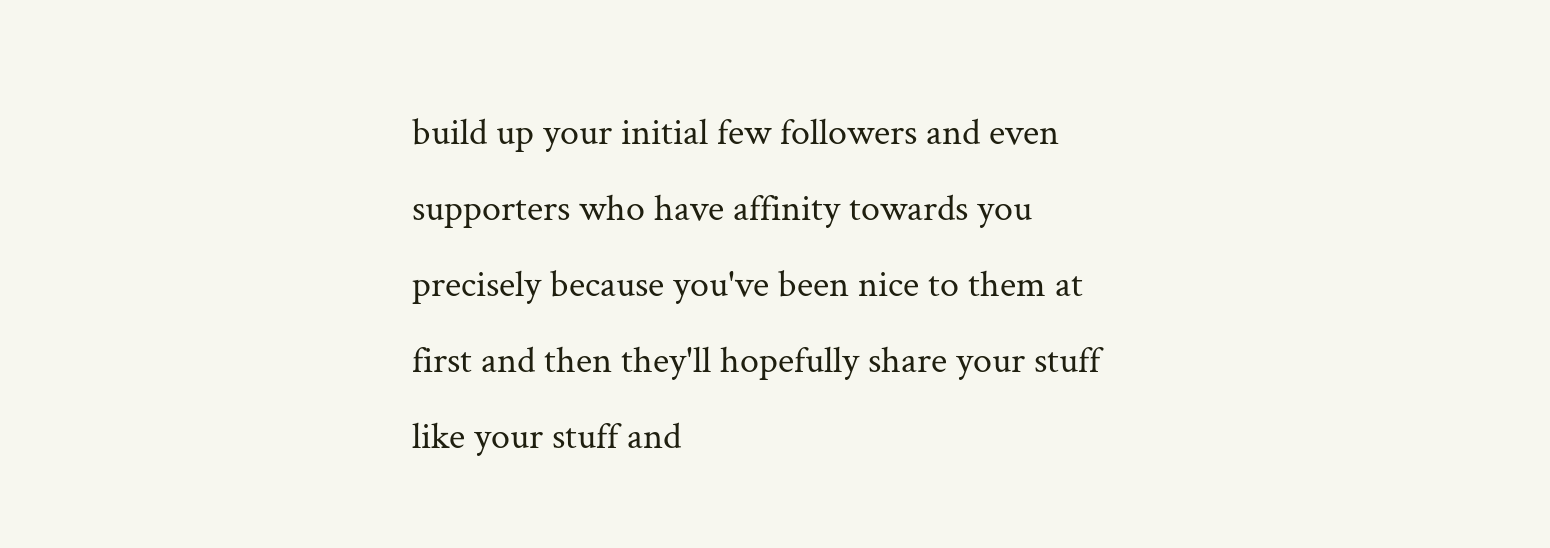build up your initial few followers and even supporters who have affinity towards you precisely because you've been nice to them at first and then they'll hopefully share your stuff like your stuff and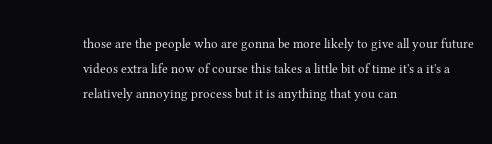those are the people who are gonna be more likely to give all your future videos extra life now of course this takes a little bit of time it's a it's a relatively annoying process but it is anything that you can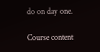do on day one.

Course content